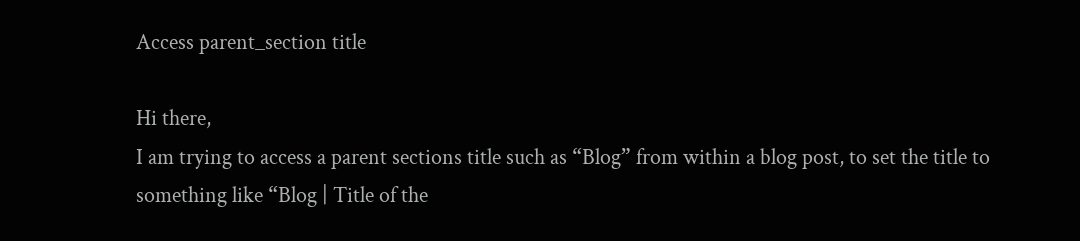Access parent_section title

Hi there,
I am trying to access a parent sections title such as “Blog” from within a blog post, to set the title to something like “Blog | Title of the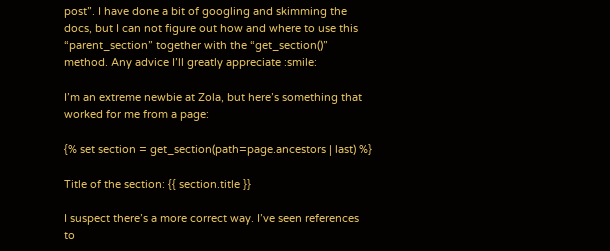post”. I have done a bit of googling and skimming the docs, but I can not figure out how and where to use this “parent_section” together with the “get_section()” method. Any advice I’ll greatly appreciate :smile:

I’m an extreme newbie at Zola, but here’s something that worked for me from a page:

{% set section = get_section(path=page.ancestors | last) %}

Title of the section: {{ section.title }}

I suspect there’s a more correct way. I’ve seen references to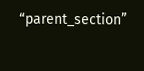“parent_section”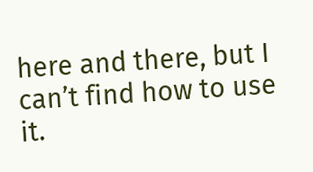here and there, but I can’t find how to use it.